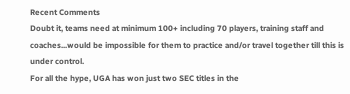Recent Comments
Doubt it, teams need at minimum 100+ including 70 players, training staff and coaches...would be impossible for them to practice and/or travel together till this is under control.
For all the hype, UGA has won just two SEC titles in the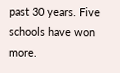past 30 years. Five schools have won more.